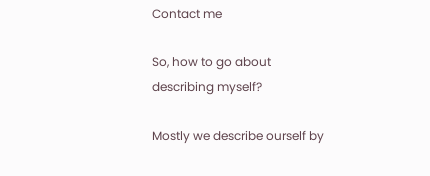Contact me

So, how to go about describing myself?

Mostly we describe ourself by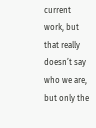current work, but that really doesn’t say who we are, but only the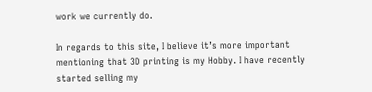work we currently do.

In regards to this site, I believe it’s more important mentioning that 3D printing is my Hobby. I have recently started selling my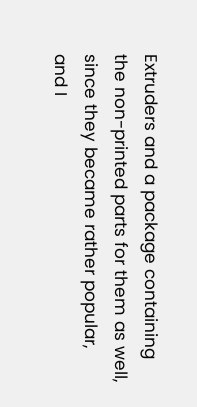Extruders and a package containing the non-printed parts for them as well, since they became rather popular, and I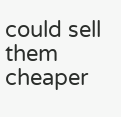could sell them cheaper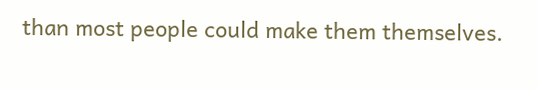than most people could make them themselves.